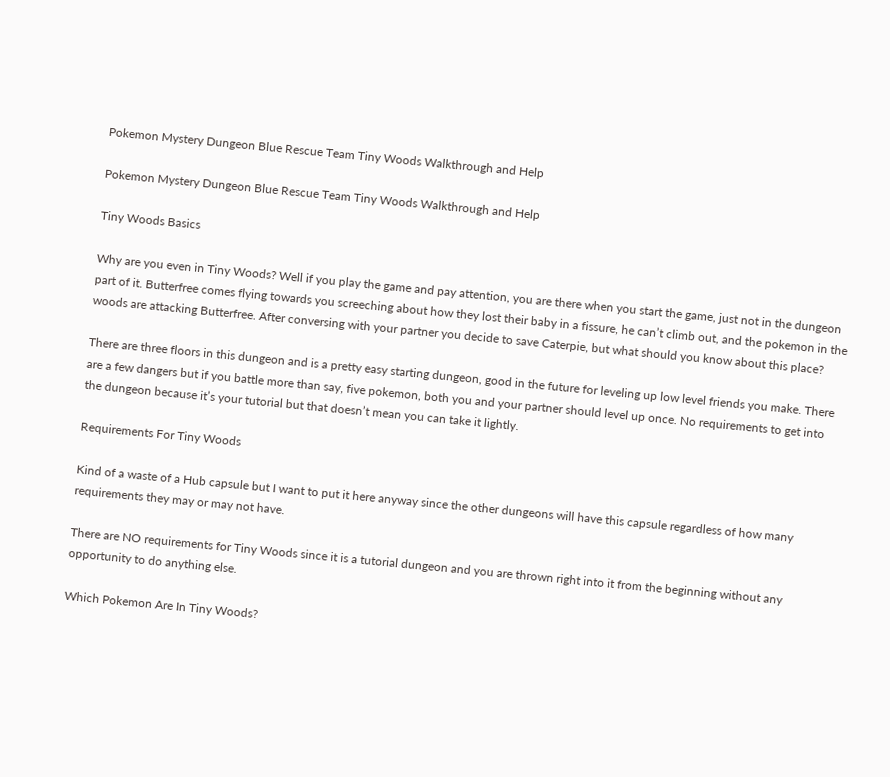Pokemon Mystery Dungeon Blue Rescue Team Tiny Woods Walkthrough and Help

Pokemon Mystery Dungeon Blue Rescue Team Tiny Woods Walkthrough and Help

Tiny Woods Basics

Why are you even in Tiny Woods? Well if you play the game and pay attention, you are there when you start the game, just not in the dungeon part of it. Butterfree comes flying towards you screeching about how they lost their baby in a fissure, he can’t climb out, and the pokemon in the woods are attacking Butterfree. After conversing with your partner you decide to save Caterpie, but what should you know about this place?

There are three floors in this dungeon and is a pretty easy starting dungeon, good in the future for leveling up low level friends you make. There are a few dangers but if you battle more than say, five pokemon, both you and your partner should level up once. No requirements to get into the dungeon because it’s your tutorial but that doesn’t mean you can take it lightly.

Requirements For Tiny Woods

Kind of a waste of a Hub capsule but I want to put it here anyway since the other dungeons will have this capsule regardless of how many requirements they may or may not have.

There are NO requirements for Tiny Woods since it is a tutorial dungeon and you are thrown right into it from the beginning without any opportunity to do anything else.

Which Pokemon Are In Tiny Woods?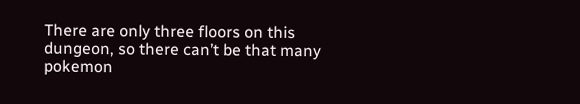There are only three floors on this dungeon, so there can’t be that many pokemon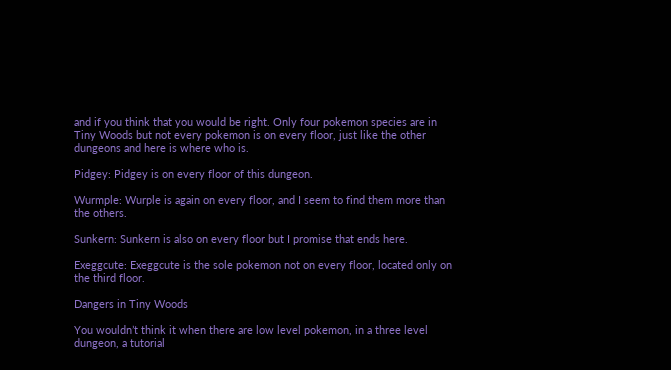and if you think that you would be right. Only four pokemon species are in Tiny Woods but not every pokemon is on every floor, just like the other dungeons and here is where who is.

Pidgey: Pidgey is on every floor of this dungeon.

Wurmple: Wurple is again on every floor, and I seem to find them more than the others.

Sunkern: Sunkern is also on every floor but I promise that ends here.

Exeggcute: Exeggcute is the sole pokemon not on every floor, located only on the third floor.

Dangers in Tiny Woods

You wouldn’t think it when there are low level pokemon, in a three level dungeon, a tutorial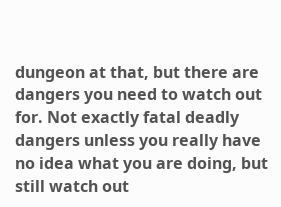dungeon at that, but there are dangers you need to watch out for. Not exactly fatal deadly dangers unless you really have no idea what you are doing, but still watch out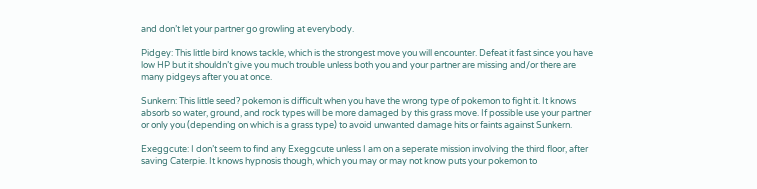and don’t let your partner go growling at everybody.

Pidgey: This little bird knows tackle, which is the strongest move you will encounter. Defeat it fast since you have low HP but it shouldn’t give you much trouble unless both you and your partner are missing and/or there are many pidgeys after you at once.

Sunkern: This little seed? pokemon is difficult when you have the wrong type of pokemon to fight it. It knows absorb so water, ground, and rock types will be more damaged by this grass move. If possible use your partner or only you (depending on which is a grass type) to avoid unwanted damage hits or faints against Sunkern.

Exeggcute: I don’t seem to find any Exeggcute unless I am on a seperate mission involving the third floor, after saving Caterpie. It knows hypnosis though, which you may or may not know puts your pokemon to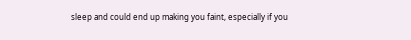sleep and could end up making you faint, especially if you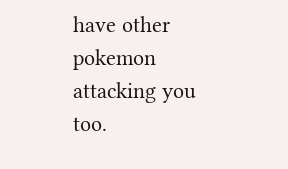have other pokemon attacking you too.